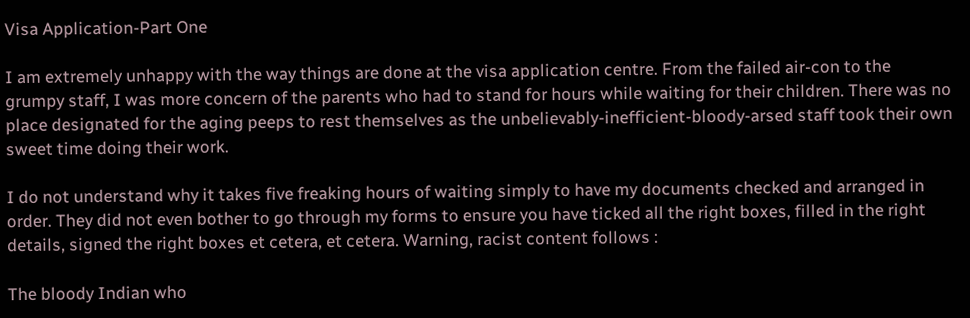Visa Application-Part One

I am extremely unhappy with the way things are done at the visa application centre. From the failed air-con to the grumpy staff, I was more concern of the parents who had to stand for hours while waiting for their children. There was no place designated for the aging peeps to rest themselves as the unbelievably-inefficient-bloody-arsed staff took their own sweet time doing their work.

I do not understand why it takes five freaking hours of waiting simply to have my documents checked and arranged in order. They did not even bother to go through my forms to ensure you have ticked all the right boxes, filled in the right details, signed the right boxes et cetera, et cetera. Warning, racist content follows :

The bloody Indian who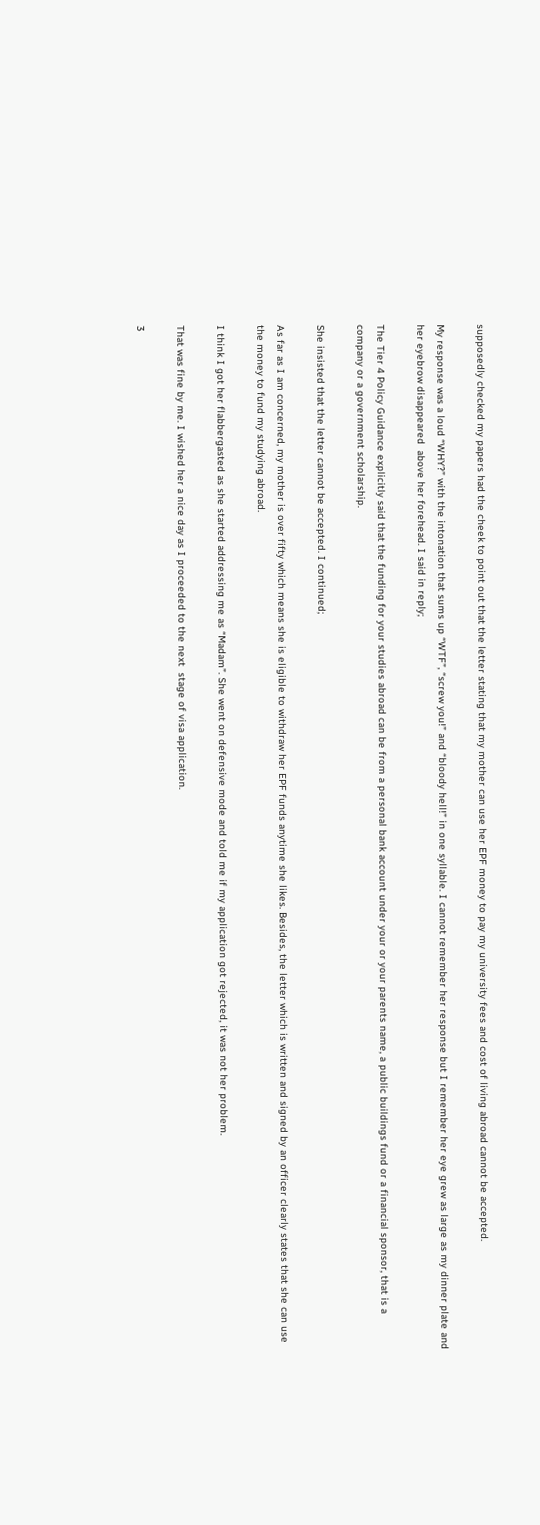supposedly checked my papers had the cheek to point out that the letter stating that my mother can use her EPF money to pay my university fees and cost of living abroad cannot be accepted.

My response was a loud “WHY?” with the intonation that sums up “WTF”, “screw you!” and “bloody hell!” in one syllable. I cannot remember her response but I remember her eye grew as large as my dinner plate and her eyebrow disappeared  above her forehead. I said in reply;

The Tier 4 Policy Guidance explicitly said that the funding for your studies abroad can be from a personal bank account under your or your parents name, a public buildings fund or a financial sponsor, that is a company or a government scholarship.

She insisted that the letter cannot be accepted. I continued;

As far as I am concerned, my mother is over fifty which means she is eligible to withdraw her EPF funds anytime she likes. Besides, the letter which is written and signed by an officer clearly states that she can use the money to fund my studying abroad.

I think I got her flabbergasted as she started addressing me as “Madam”. She went on defensive mode and told me if my application got rejected, it was not her problem.

That was fine by me. I wished her a nice day as I proceeded to the next  stage of visa application.

3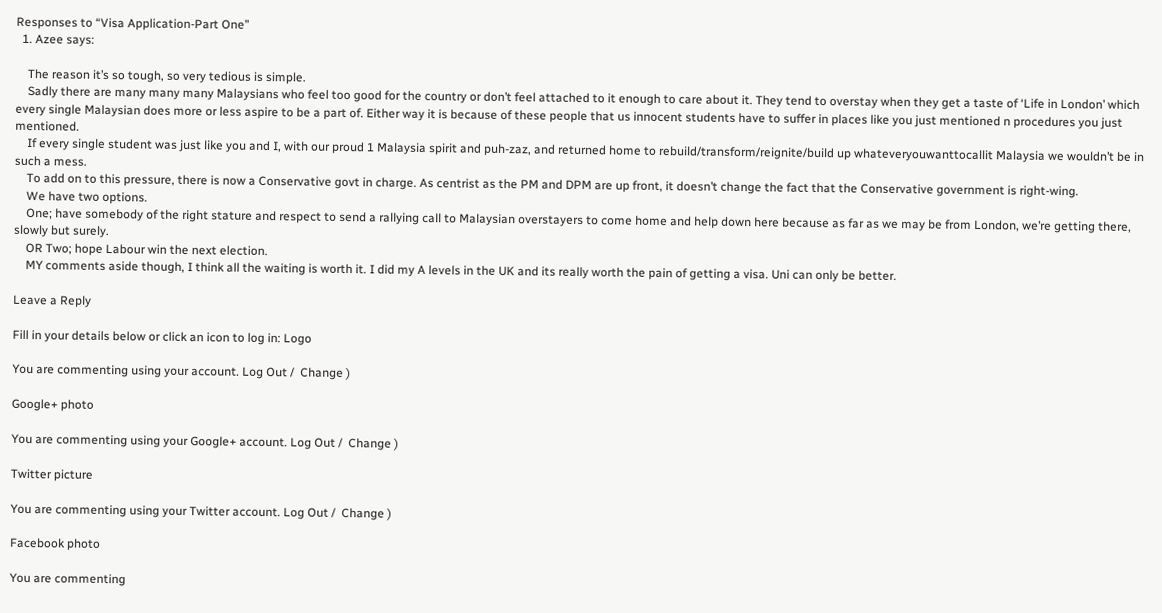Responses to “Visa Application-Part One”
  1. Azee says:

    The reason it’s so tough, so very tedious is simple.
    Sadly there are many many many Malaysians who feel too good for the country or don’t feel attached to it enough to care about it. They tend to overstay when they get a taste of ‘Life in London’ which every single Malaysian does more or less aspire to be a part of. Either way it is because of these people that us innocent students have to suffer in places like you just mentioned n procedures you just mentioned.
    If every single student was just like you and I, with our proud 1 Malaysia spirit and puh-zaz, and returned home to rebuild/transform/reignite/build up whateveryouwanttocallit Malaysia we wouldn’t be in such a mess.
    To add on to this pressure, there is now a Conservative govt in charge. As centrist as the PM and DPM are up front, it doesn’t change the fact that the Conservative government is right-wing.
    We have two options.
    One; have somebody of the right stature and respect to send a rallying call to Malaysian overstayers to come home and help down here because as far as we may be from London, we’re getting there, slowly but surely.
    OR Two; hope Labour win the next election.
    MY comments aside though, I think all the waiting is worth it. I did my A levels in the UK and its really worth the pain of getting a visa. Uni can only be better.

Leave a Reply

Fill in your details below or click an icon to log in: Logo

You are commenting using your account. Log Out /  Change )

Google+ photo

You are commenting using your Google+ account. Log Out /  Change )

Twitter picture

You are commenting using your Twitter account. Log Out /  Change )

Facebook photo

You are commenting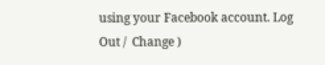using your Facebook account. Log Out /  Change )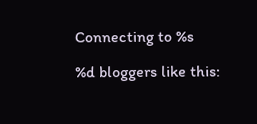Connecting to %s

%d bloggers like this: